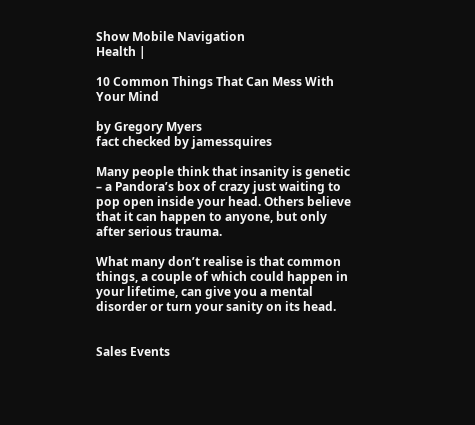Show Mobile Navigation
Health |

10 Common Things That Can Mess With Your Mind

by Gregory Myers
fact checked by jamessquires

Many people think that insanity is genetic – a Pandora’s box of crazy just waiting to pop open inside your head. Others believe that it can happen to anyone, but only after serious trauma.

What many don’t realise is that common things, a couple of which could happen in your lifetime, can give you a mental disorder or turn your sanity on its head.


Sales Events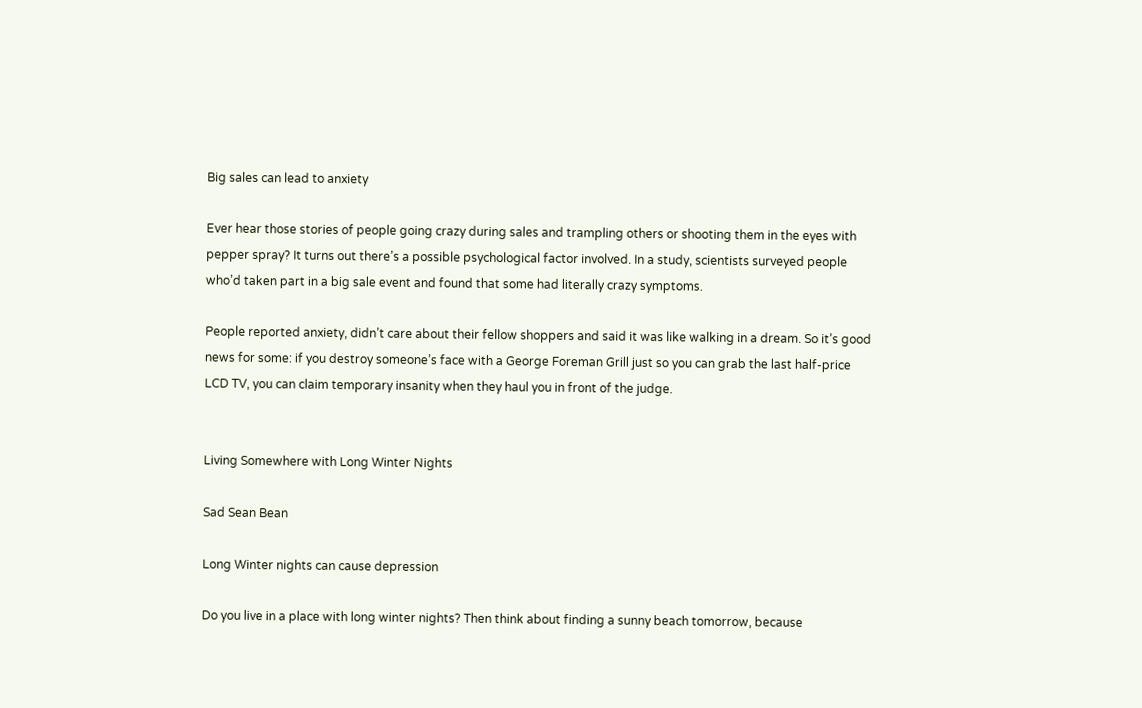Big sales can lead to anxiety

Ever hear those stories of people going crazy during sales and trampling others or shooting them in the eyes with pepper spray? It turns out there’s a possible psychological factor involved. In a study, scientists surveyed people who’d taken part in a big sale event and found that some had literally crazy symptoms.

People reported anxiety, didn’t care about their fellow shoppers and said it was like walking in a dream. So it’s good news for some: if you destroy someone’s face with a George Foreman Grill just so you can grab the last half-price LCD TV, you can claim temporary insanity when they haul you in front of the judge.


Living Somewhere with Long Winter Nights

Sad Sean Bean

Long Winter nights can cause depression

Do you live in a place with long winter nights? Then think about finding a sunny beach tomorrow, because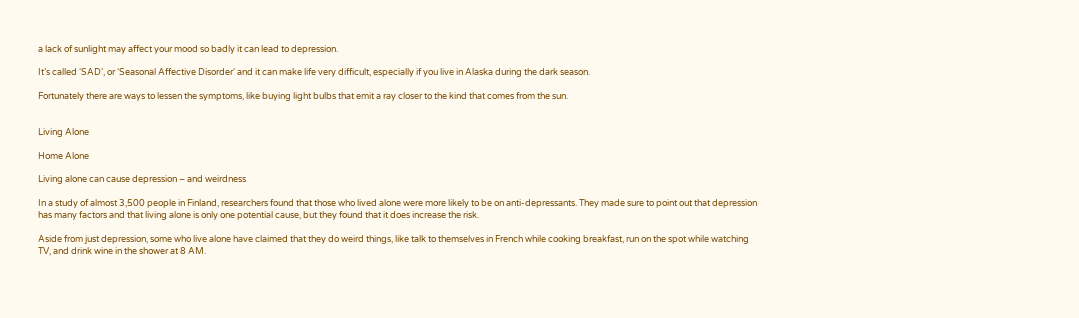a lack of sunlight may affect your mood so badly it can lead to depression.

It’s called ‘SAD’, or ‘Seasonal Affective Disorder‘ and it can make life very difficult, especially if you live in Alaska during the dark season.

Fortunately there are ways to lessen the symptoms, like buying light bulbs that emit a ray closer to the kind that comes from the sun.


Living Alone

Home Alone

Living alone can cause depression – and weirdness

In a study of almost 3,500 people in Finland, researchers found that those who lived alone were more likely to be on anti-depressants. They made sure to point out that depression has many factors and that living alone is only one potential cause, but they found that it does increase the risk.

Aside from just depression, some who live alone have claimed that they do weird things, like talk to themselves in French while cooking breakfast, run on the spot while watching TV, and drink wine in the shower at 8 AM.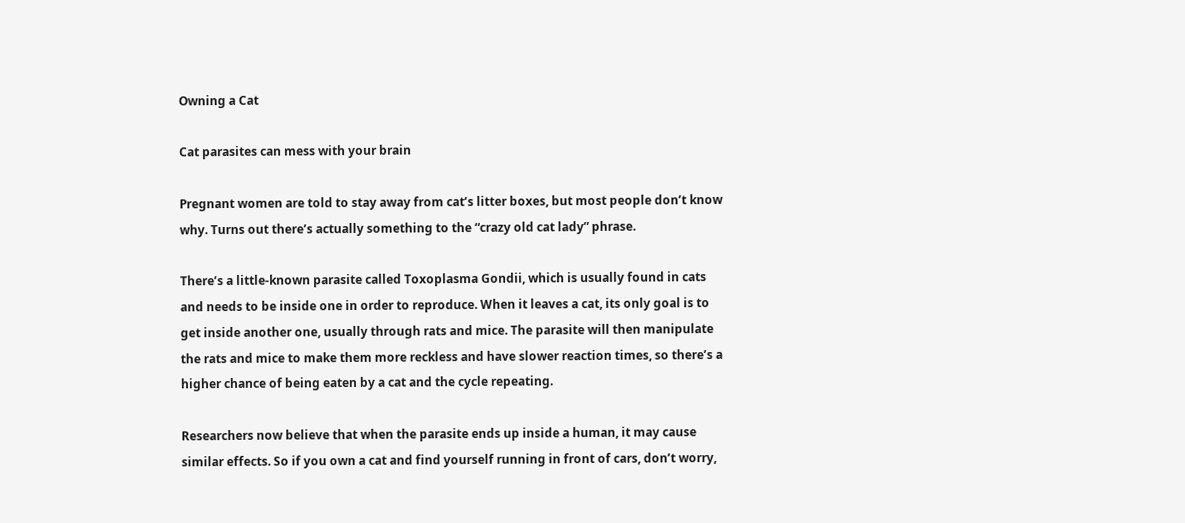Owning a Cat

Cat parasites can mess with your brain

Pregnant women are told to stay away from cat’s litter boxes, but most people don’t know why. Turns out there’s actually something to the “crazy old cat lady” phrase.

There’s a little-known parasite called Toxoplasma Gondii, which is usually found in cats and needs to be inside one in order to reproduce. When it leaves a cat, its only goal is to get inside another one, usually through rats and mice. The parasite will then manipulate the rats and mice to make them more reckless and have slower reaction times, so there’s a higher chance of being eaten by a cat and the cycle repeating.

Researchers now believe that when the parasite ends up inside a human, it may cause similar effects. So if you own a cat and find yourself running in front of cars, don’t worry,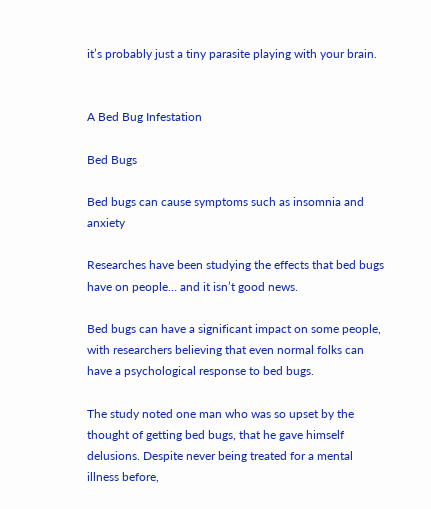it’s probably just a tiny parasite playing with your brain.


A Bed Bug Infestation

Bed Bugs

Bed bugs can cause symptoms such as insomnia and anxiety

Researches have been studying the effects that bed bugs have on people… and it isn’t good news.

Bed bugs can have a significant impact on some people, with researchers believing that even normal folks can have a psychological response to bed bugs.

The study noted one man who was so upset by the thought of getting bed bugs, that he gave himself delusions. Despite never being treated for a mental illness before,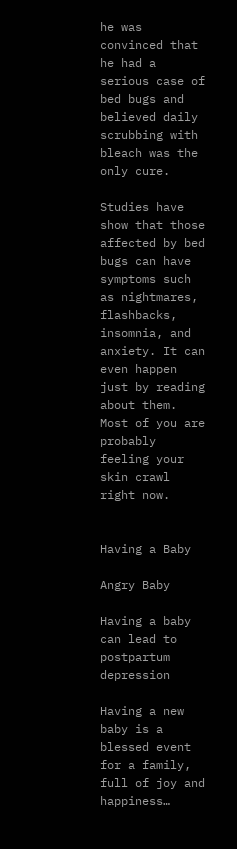he was convinced that he had a serious case of bed bugs and believed daily scrubbing with bleach was the only cure.

Studies have show that those affected by bed bugs can have symptoms such as nightmares, flashbacks, insomnia, and anxiety. It can even happen just by reading about them. Most of you are probably feeling your skin crawl right now.


Having a Baby

Angry Baby

Having a baby can lead to postpartum depression

Having a new baby is a blessed event for a family, full of joy and happiness…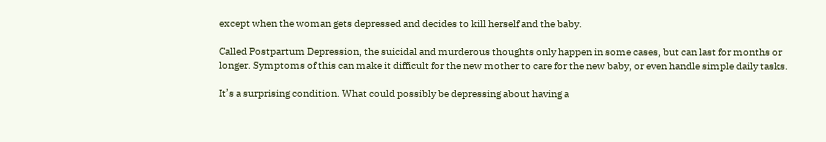except when the woman gets depressed and decides to kill herself and the baby.

Called Postpartum Depression, the suicidal and murderous thoughts only happen in some cases, but can last for months or longer. Symptoms of this can make it difficult for the new mother to care for the new baby, or even handle simple daily tasks.

It’s a surprising condition. What could possibly be depressing about having a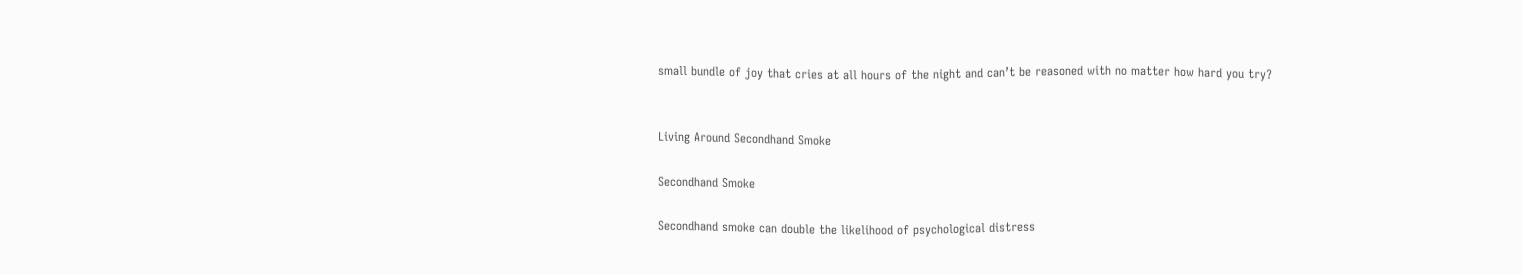small bundle of joy that cries at all hours of the night and can’t be reasoned with no matter how hard you try?


Living Around Secondhand Smoke

Secondhand Smoke

Secondhand smoke can double the likelihood of psychological distress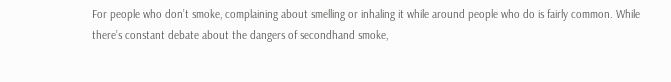For people who don’t smoke, complaining about smelling or inhaling it while around people who do is fairly common. While there’s constant debate about the dangers of secondhand smoke,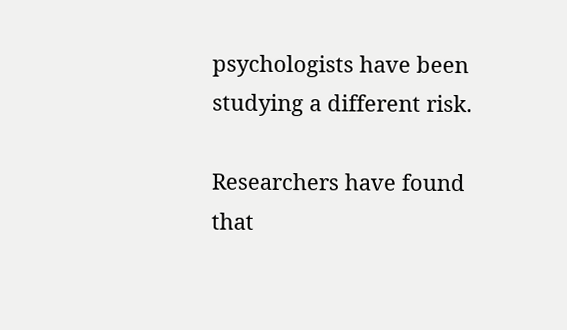psychologists have been studying a different risk.

Researchers have found that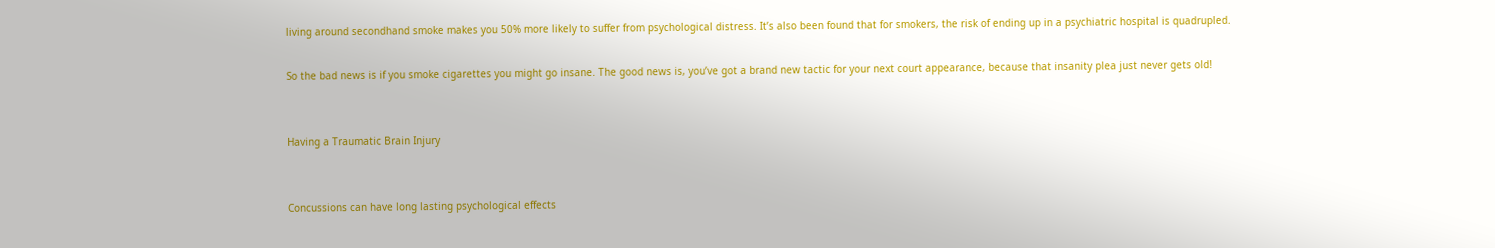living around secondhand smoke makes you 50% more likely to suffer from psychological distress. It’s also been found that for smokers, the risk of ending up in a psychiatric hospital is quadrupled.

So the bad news is if you smoke cigarettes you might go insane. The good news is, you’ve got a brand new tactic for your next court appearance, because that insanity plea just never gets old!


Having a Traumatic Brain Injury


Concussions can have long lasting psychological effects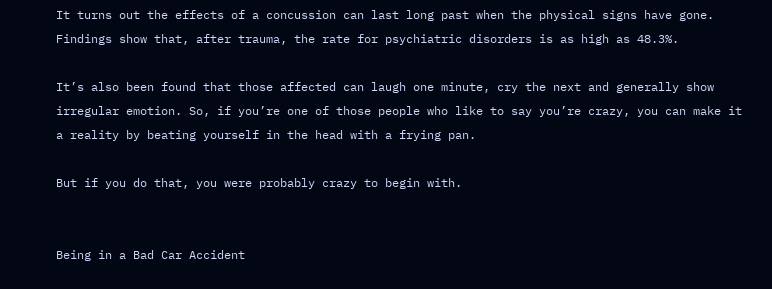It turns out the effects of a concussion can last long past when the physical signs have gone. Findings show that, after trauma, the rate for psychiatric disorders is as high as 48.3%.

It’s also been found that those affected can laugh one minute, cry the next and generally show irregular emotion. So, if you’re one of those people who like to say you’re crazy, you can make it a reality by beating yourself in the head with a frying pan.

But if you do that, you were probably crazy to begin with.


Being in a Bad Car Accident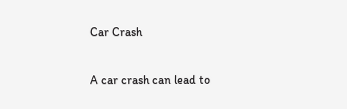Car Crash

A car crash can lead to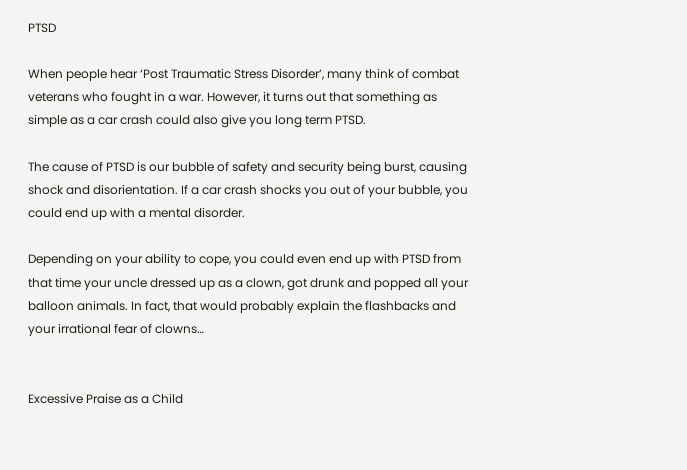PTSD

When people hear ‘Post Traumatic Stress Disorder’, many think of combat veterans who fought in a war. However, it turns out that something as simple as a car crash could also give you long term PTSD.

The cause of PTSD is our bubble of safety and security being burst, causing shock and disorientation. If a car crash shocks you out of your bubble, you could end up with a mental disorder.

Depending on your ability to cope, you could even end up with PTSD from that time your uncle dressed up as a clown, got drunk and popped all your balloon animals. In fact, that would probably explain the flashbacks and your irrational fear of clowns…


Excessive Praise as a Child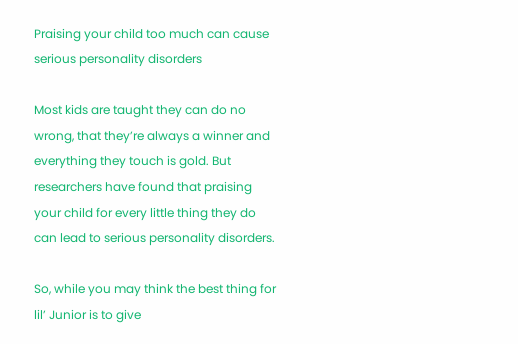Praising your child too much can cause serious personality disorders

Most kids are taught they can do no wrong, that they’re always a winner and everything they touch is gold. But researchers have found that praising your child for every little thing they do can lead to serious personality disorders.

So, while you may think the best thing for lil’ Junior is to give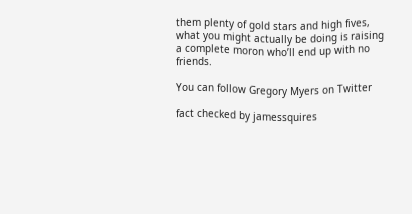them plenty of gold stars and high fives, what you might actually be doing is raising a complete moron who’ll end up with no friends.

You can follow Gregory Myers on Twitter

fact checked by jamessquires